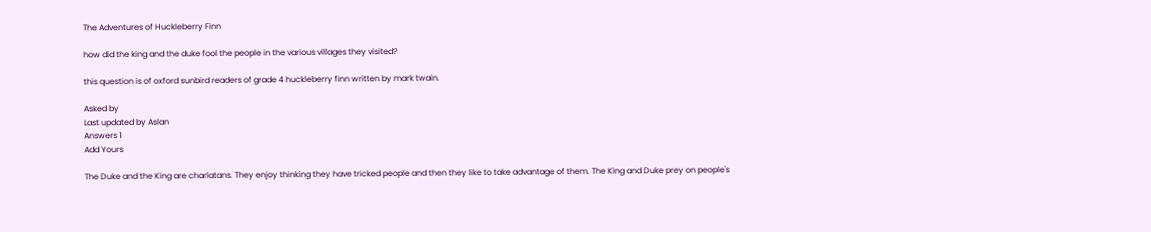The Adventures of Huckleberry Finn

how did the king and the duke fool the people in the various villages they visited?

this question is of oxford sunbird readers of grade 4 huckleberry finn written by mark twain.

Asked by
Last updated by Aslan
Answers 1
Add Yours

The Duke and the King are charlatans. They enjoy thinking they have tricked people and then they like to take advantage of them. The King and Duke prey on people's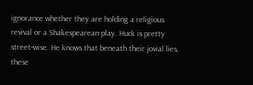ignorance whether they are holding a religious revival or a Shakespearean play. Huck is pretty street-wise. He knows that beneath their jovial lies, these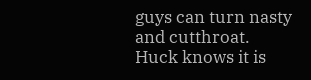guys can turn nasty and cutthroat. Huck knows it is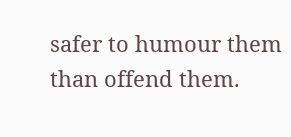safer to humour them than offend them.